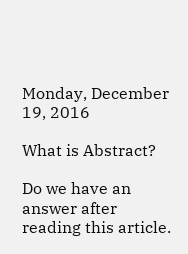Monday, December 19, 2016

What is Abstract?

Do we have an answer after reading this article.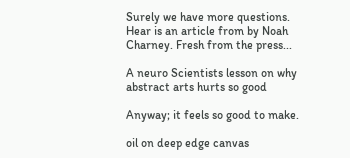Surely we have more questions.
Hear is an article from by Noah Charney. Fresh from the press...

A neuro Scientists lesson on why abstract arts hurts so good

Anyway; it feels so good to make.

oil on deep edge canvas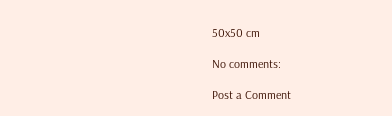50x50 cm

No comments:

Post a Comment